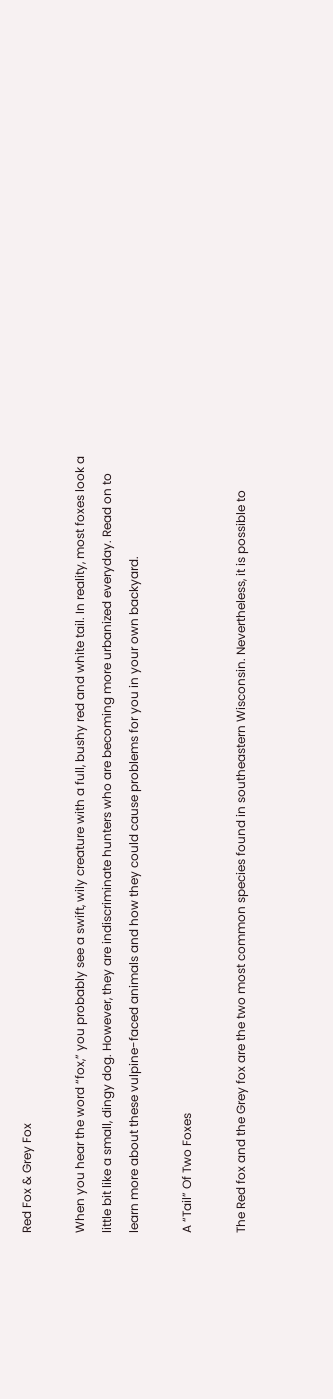Red Fox & Grey Fox

When you hear the word “fox,” you probably see a swift, wily creature with a full, bushy red and white tail. In reality, most foxes look a little bit like a small, dingy dog. However, they are indiscriminate hunters who are becoming more urbanized everyday. Read on to learn more about these vulpine-faced animals and how they could cause problems for you in your own backyard.

A “Tail” Of Two Foxes

The Red fox and the Grey fox are the two most common species found in southeastern Wisconsin. Nevertheless, it is possible to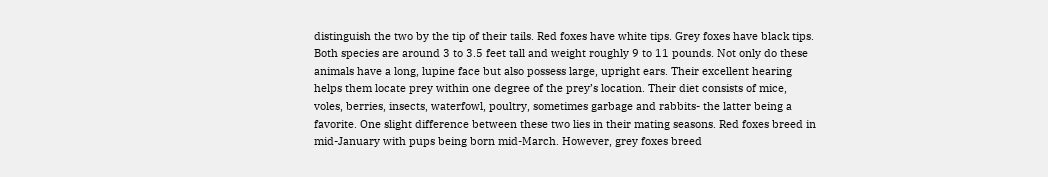distinguish the two by the tip of their tails. Red foxes have white tips. Grey foxes have black tips. Both species are around 3 to 3.5 feet tall and weight roughly 9 to 11 pounds. Not only do these animals have a long, lupine face but also possess large, upright ears. Their excellent hearing helps them locate prey within one degree of the prey’s location. Their diet consists of mice, voles, berries, insects, waterfowl, poultry, sometimes garbage and rabbits- the latter being a favorite. One slight difference between these two lies in their mating seasons. Red foxes breed in mid-January with pups being born mid-March. However, grey foxes breed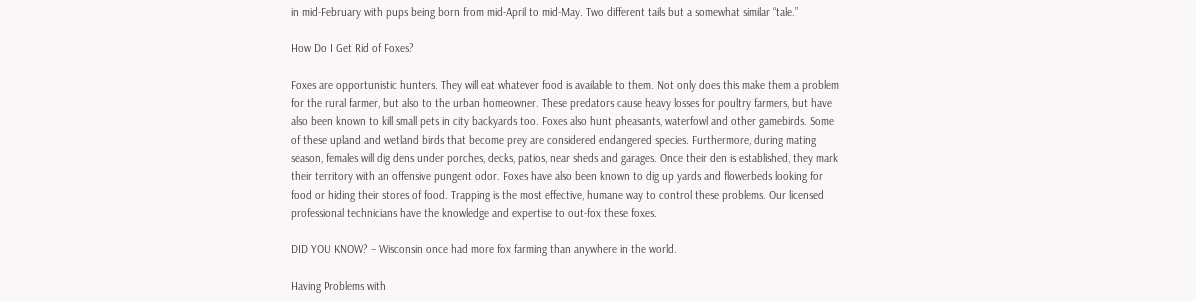in mid-February with pups being born from mid-April to mid-May. Two different tails but a somewhat similar “tale.”

How Do I Get Rid of Foxes?

Foxes are opportunistic hunters. They will eat whatever food is available to them. Not only does this make them a problem for the rural farmer, but also to the urban homeowner. These predators cause heavy losses for poultry farmers, but have also been known to kill small pets in city backyards too. Foxes also hunt pheasants, waterfowl and other gamebirds. Some of these upland and wetland birds that become prey are considered endangered species. Furthermore, during mating season, females will dig dens under porches, decks, patios, near sheds and garages. Once their den is established, they mark their territory with an offensive pungent odor. Foxes have also been known to dig up yards and flowerbeds looking for food or hiding their stores of food. Trapping is the most effective, humane way to control these problems. Our licensed professional technicians have the knowledge and expertise to out-fox these foxes.

DID YOU KNOW? – Wisconsin once had more fox farming than anywhere in the world.

Having Problems with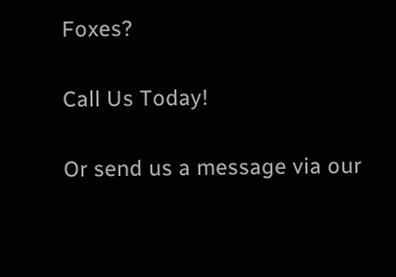Foxes?

Call Us Today!

Or send us a message via our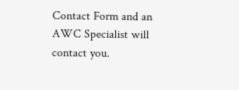Contact Form and an AWC Specialist will contact you.